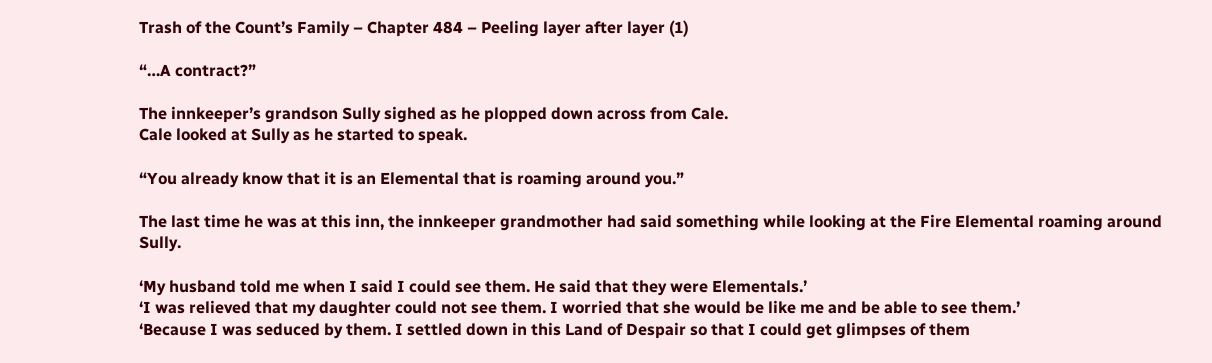Trash of the Count’s Family – Chapter 484 – Peeling layer after layer (1)

“…A contract?”

The innkeeper’s grandson Sully sighed as he plopped down across from Cale.
Cale looked at Sully as he started to speak.

“You already know that it is an Elemental that is roaming around you.”

The last time he was at this inn, the innkeeper grandmother had said something while looking at the Fire Elemental roaming around Sully.

‘My husband told me when I said I could see them. He said that they were Elementals.’
‘I was relieved that my daughter could not see them. I worried that she would be like me and be able to see them.’
‘Because I was seduced by them. I settled down in this Land of Despair so that I could get glimpses of them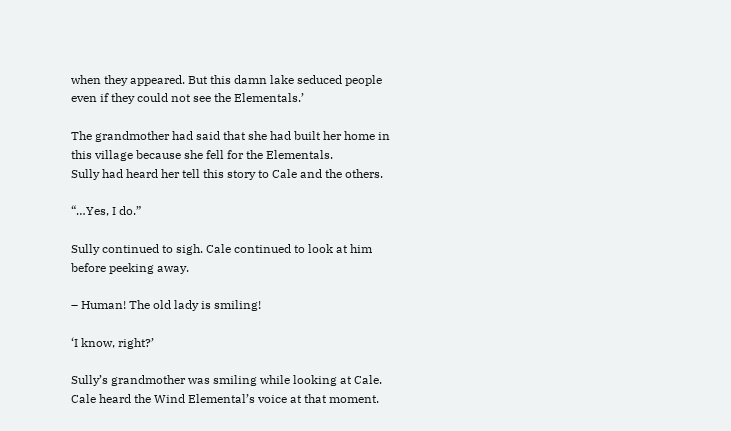when they appeared. But this damn lake seduced people even if they could not see the Elementals.’

The grandmother had said that she had built her home in this village because she fell for the Elementals.
Sully had heard her tell this story to Cale and the others.

“…Yes, I do.”

Sully continued to sigh. Cale continued to look at him before peeking away.

– Human! The old lady is smiling!

‘I know, right?’

Sully’s grandmother was smiling while looking at Cale.
Cale heard the Wind Elemental’s voice at that moment.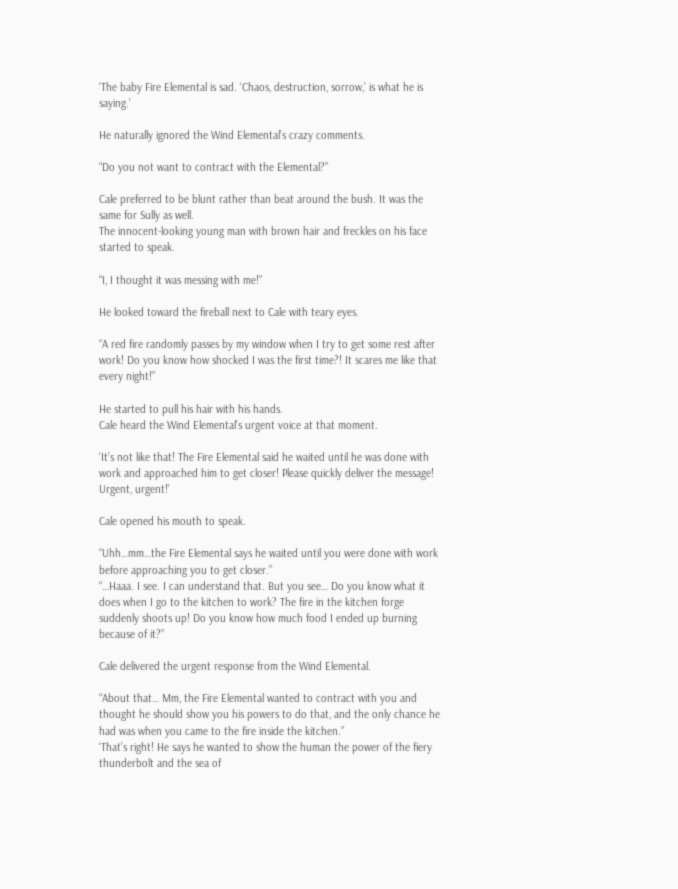‘The baby Fire Elemental is sad. ‘Chaos, destruction, sorrow,’ is what he is saying.’

He naturally ignored the Wind Elemental’s crazy comments.

“Do you not want to contract with the Elemental?”

Cale preferred to be blunt rather than beat around the bush. It was the same for Sully as well.
The innocent-looking young man with brown hair and freckles on his face started to speak.

“I, I thought it was messing with me!”

He looked toward the fireball next to Cale with teary eyes.

“A red fire randomly passes by my window when I try to get some rest after work! Do you know how shocked I was the first time?! It scares me like that every night!”

He started to pull his hair with his hands.
Cale heard the Wind Elemental’s urgent voice at that moment.

‘It’s not like that! The Fire Elemental said he waited until he was done with work and approached him to get closer! Please quickly deliver the message! Urgent, urgent!’

Cale opened his mouth to speak.

“Uhh…mm…the Fire Elemental says he waited until you were done with work before approaching you to get closer.”
“…Haaa. I see. I can understand that. But you see… Do you know what it does when I go to the kitchen to work? The fire in the kitchen forge suddenly shoots up! Do you know how much food I ended up burning because of it?”

Cale delivered the urgent response from the Wind Elemental.

“About that… Mm, the Fire Elemental wanted to contract with you and thought he should show you his powers to do that, and the only chance he had was when you came to the fire inside the kitchen.”
‘That’s right! He says he wanted to show the human the power of the fiery thunderbolt and the sea of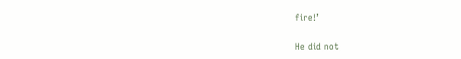fire!’

He did not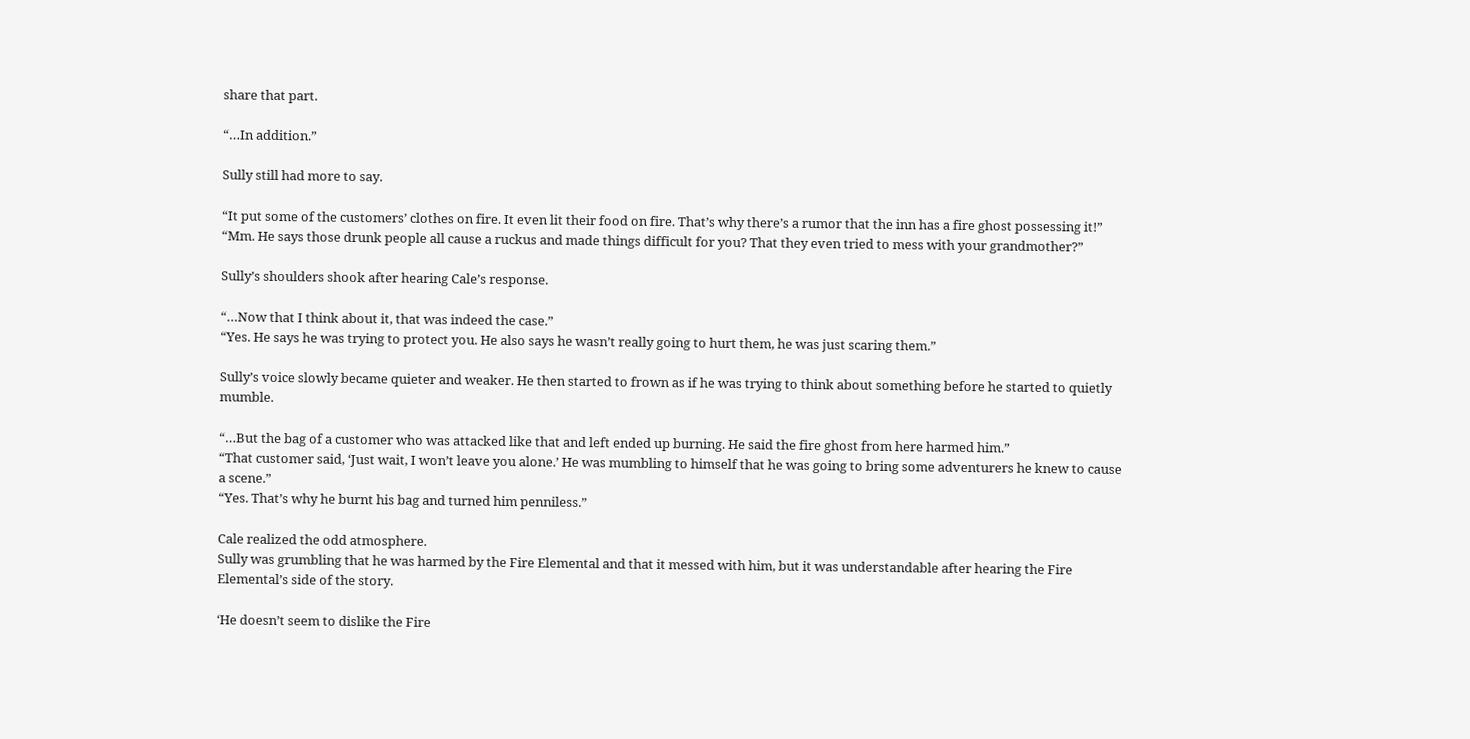share that part.

“…In addition.”

Sully still had more to say.

“It put some of the customers’ clothes on fire. It even lit their food on fire. That’s why there’s a rumor that the inn has a fire ghost possessing it!”
“Mm. He says those drunk people all cause a ruckus and made things difficult for you? That they even tried to mess with your grandmother?”

Sully’s shoulders shook after hearing Cale’s response.

“…Now that I think about it, that was indeed the case.”
“Yes. He says he was trying to protect you. He also says he wasn’t really going to hurt them, he was just scaring them.”

Sully’s voice slowly became quieter and weaker. He then started to frown as if he was trying to think about something before he started to quietly mumble.

“…But the bag of a customer who was attacked like that and left ended up burning. He said the fire ghost from here harmed him.”
“That customer said, ‘Just wait, I won’t leave you alone.’ He was mumbling to himself that he was going to bring some adventurers he knew to cause a scene.”
“Yes. That’s why he burnt his bag and turned him penniless.”

Cale realized the odd atmosphere.
Sully was grumbling that he was harmed by the Fire Elemental and that it messed with him, but it was understandable after hearing the Fire Elemental’s side of the story.

‘He doesn’t seem to dislike the Fire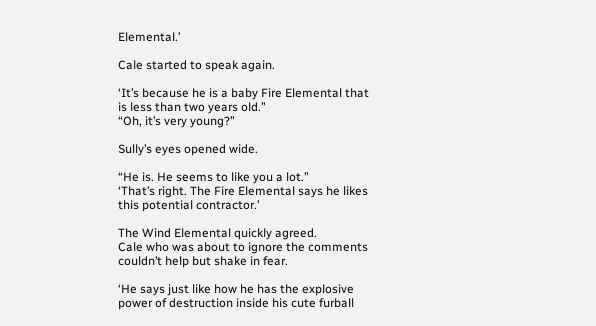Elemental.’

Cale started to speak again.

‘It’s because he is a baby Fire Elemental that is less than two years old.”
“Oh, it’s very young?”

Sully’s eyes opened wide.

“He is. He seems to like you a lot.”
‘That’s right. The Fire Elemental says he likes this potential contractor.’

The Wind Elemental quickly agreed.
Cale who was about to ignore the comments couldn’t help but shake in fear.

‘He says just like how he has the explosive power of destruction inside his cute furball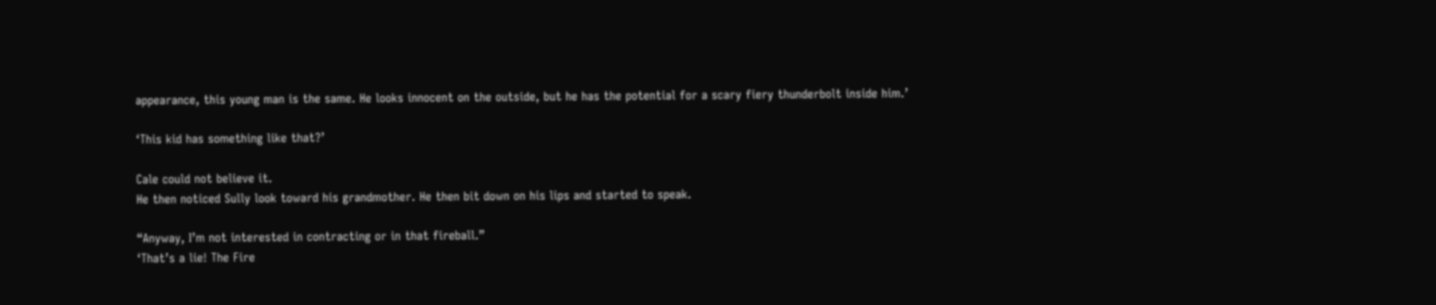appearance, this young man is the same. He looks innocent on the outside, but he has the potential for a scary fiery thunderbolt inside him.’

‘This kid has something like that?’

Cale could not believe it.
He then noticed Sully look toward his grandmother. He then bit down on his lips and started to speak.

“Anyway, I’m not interested in contracting or in that fireball.”
‘That’s a lie! The Fire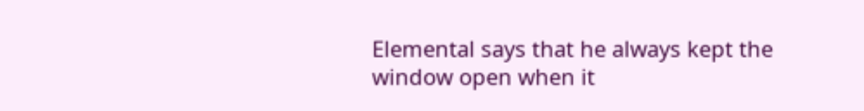Elemental says that he always kept the window open when it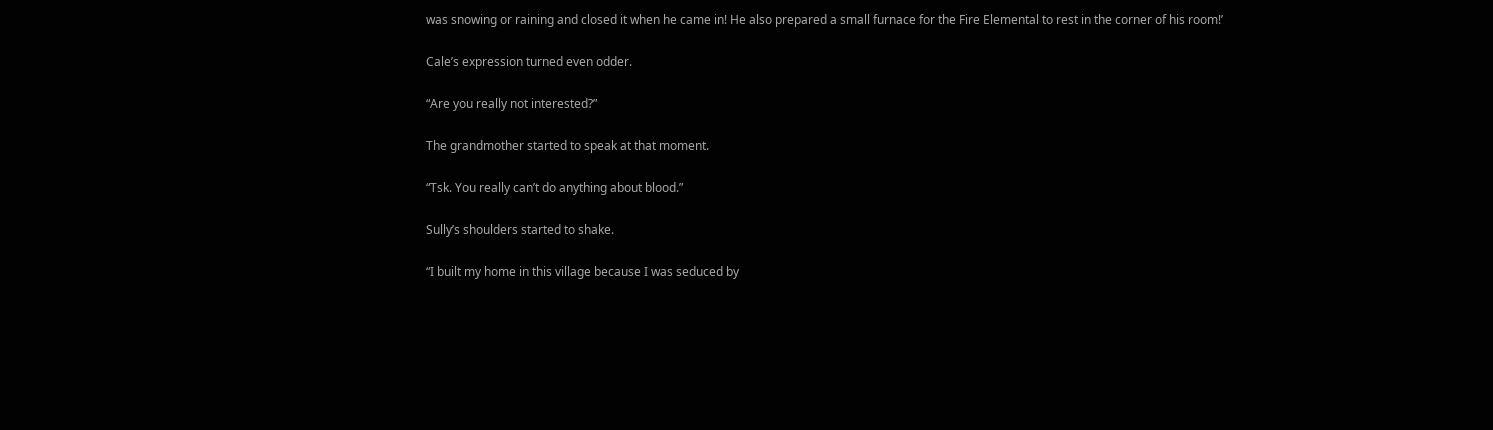was snowing or raining and closed it when he came in! He also prepared a small furnace for the Fire Elemental to rest in the corner of his room!’

Cale’s expression turned even odder.

“Are you really not interested?”

The grandmother started to speak at that moment.

“Tsk. You really can’t do anything about blood.”

Sully’s shoulders started to shake.

“I built my home in this village because I was seduced by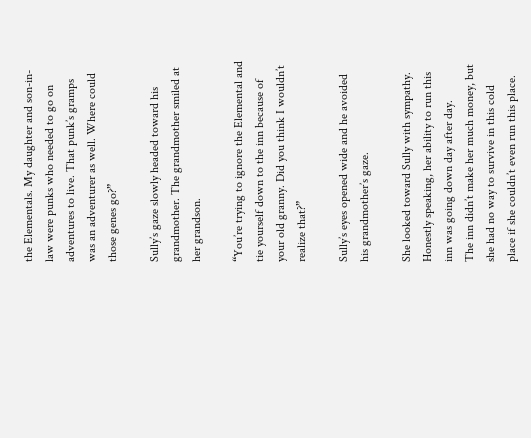the Elementals. My daughter and son-in-law were punks who needed to go on adventures to live. That punk’s gramps was an adventurer as well. Where could those genes go?”

Sully’s gaze slowly headed toward his grandmother. The grandmother smiled at her grandson.

“You’re trying to ignore the Elemental and tie yourself down to the inn because of your old granny. Did you think I wouldn’t realize that?”

Sully’s eyes opened wide and he avoided his grandmother’s gaze.

She looked toward Sully with sympathy.
Honestly speaking, her ability to run this inn was going down day after day.
The inn didn’t make her much money, but she had no way to survive in this cold place if she couldn’t even run this place.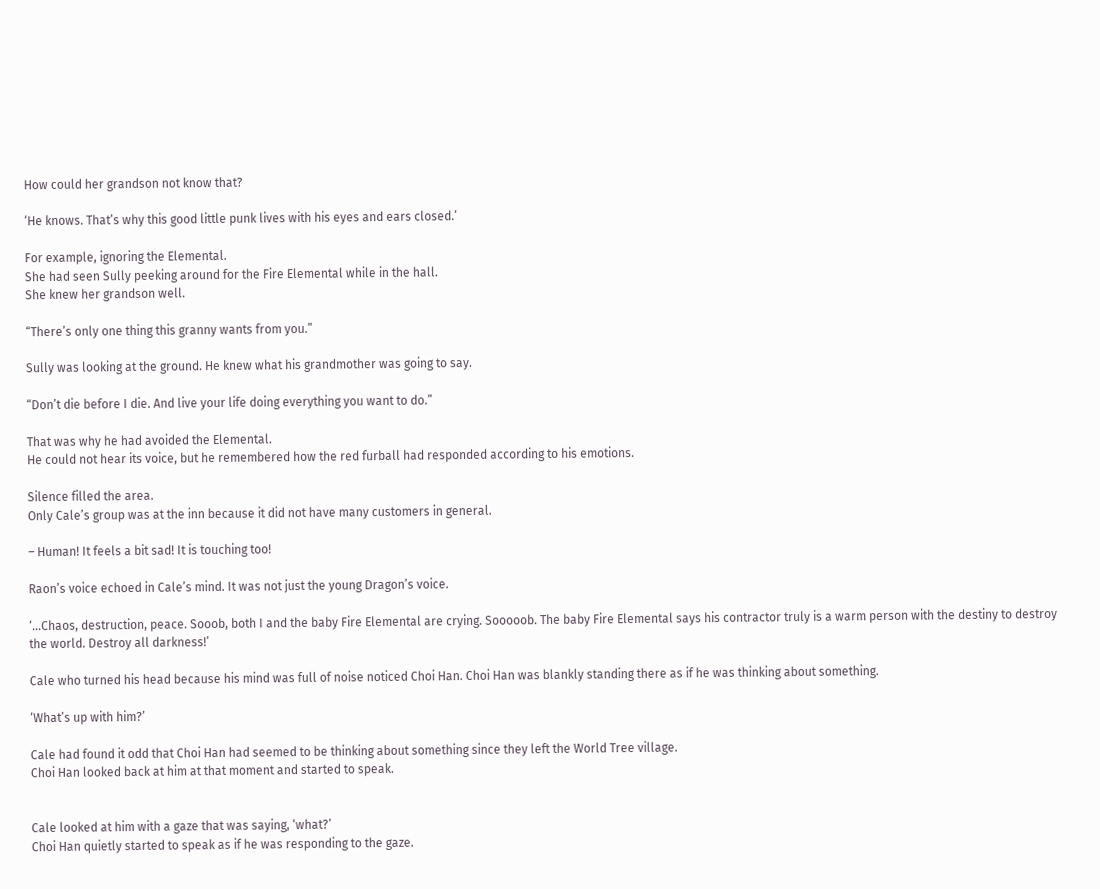How could her grandson not know that?

‘He knows. That’s why this good little punk lives with his eyes and ears closed.’

For example, ignoring the Elemental.
She had seen Sully peeking around for the Fire Elemental while in the hall.
She knew her grandson well.

“There’s only one thing this granny wants from you.”

Sully was looking at the ground. He knew what his grandmother was going to say.

“Don’t die before I die. And live your life doing everything you want to do.”

That was why he had avoided the Elemental.
He could not hear its voice, but he remembered how the red furball had responded according to his emotions.

Silence filled the area.
Only Cale’s group was at the inn because it did not have many customers in general.

– Human! It feels a bit sad! It is touching too!

Raon’s voice echoed in Cale’s mind. It was not just the young Dragon’s voice.

‘…Chaos, destruction, peace. Sooob, both I and the baby Fire Elemental are crying. Sooooob. The baby Fire Elemental says his contractor truly is a warm person with the destiny to destroy the world. Destroy all darkness!’

Cale who turned his head because his mind was full of noise noticed Choi Han. Choi Han was blankly standing there as if he was thinking about something.

‘What’s up with him?’

Cale had found it odd that Choi Han had seemed to be thinking about something since they left the World Tree village.
Choi Han looked back at him at that moment and started to speak.


Cale looked at him with a gaze that was saying, ‘what?’
Choi Han quietly started to speak as if he was responding to the gaze.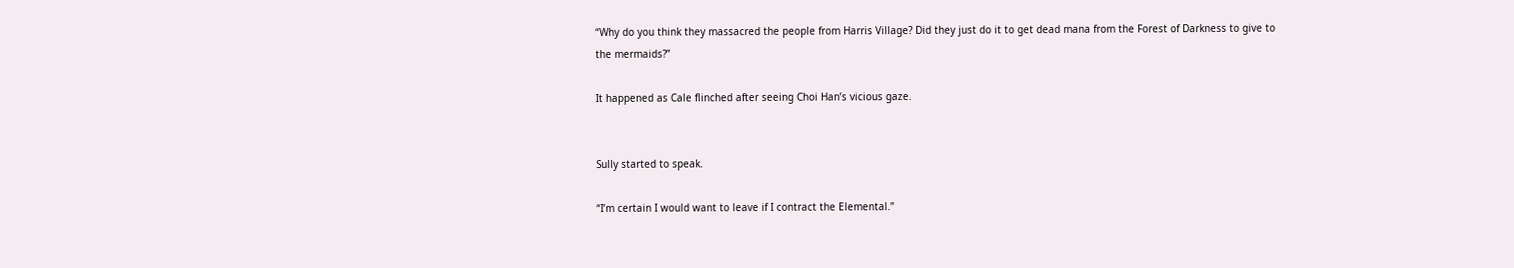“Why do you think they massacred the people from Harris Village? Did they just do it to get dead mana from the Forest of Darkness to give to the mermaids?”

It happened as Cale flinched after seeing Choi Han’s vicious gaze.


Sully started to speak.

“I’m certain I would want to leave if I contract the Elemental.”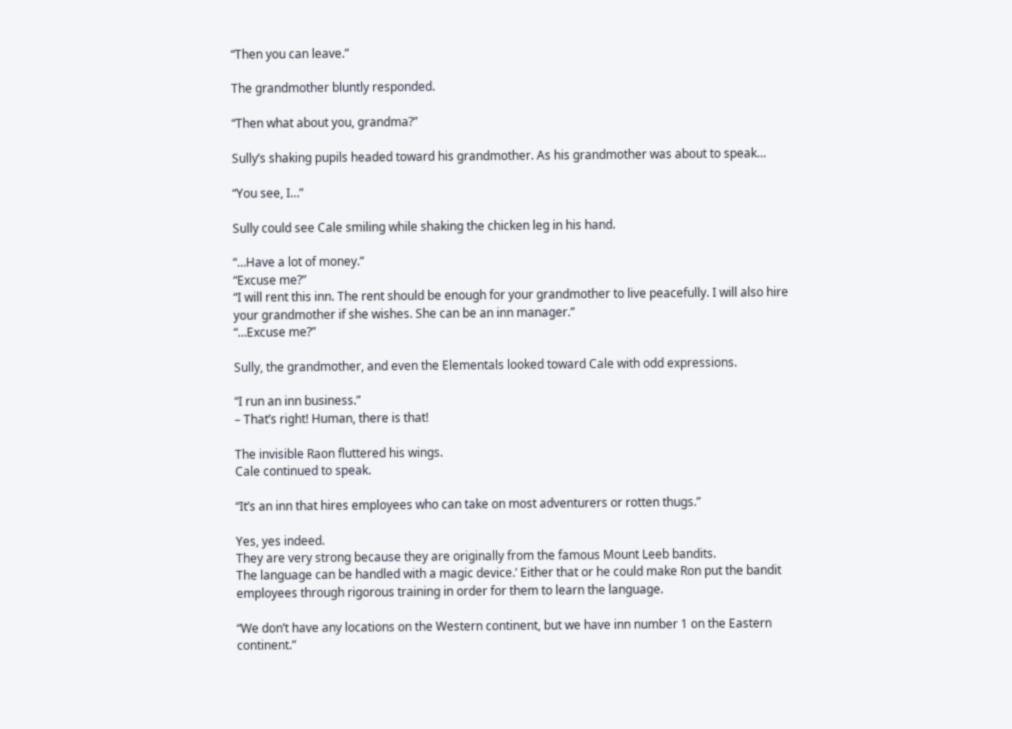“Then you can leave.”

The grandmother bluntly responded.

“Then what about you, grandma?”

Sully’s shaking pupils headed toward his grandmother. As his grandmother was about to speak…

“You see, I…”

Sully could see Cale smiling while shaking the chicken leg in his hand.

“…Have a lot of money.”
“Excuse me?”
“I will rent this inn. The rent should be enough for your grandmother to live peacefully. I will also hire your grandmother if she wishes. She can be an inn manager.”
“…Excuse me?”

Sully, the grandmother, and even the Elementals looked toward Cale with odd expressions.

“I run an inn business.”
– That’s right! Human, there is that!

The invisible Raon fluttered his wings.
Cale continued to speak.

“It’s an inn that hires employees who can take on most adventurers or rotten thugs.”

Yes, yes indeed.
They are very strong because they are originally from the famous Mount Leeb bandits.
The language can be handled with a magic device.’ Either that or he could make Ron put the bandit employees through rigorous training in order for them to learn the language.

“We don’t have any locations on the Western continent, but we have inn number 1 on the Eastern continent.”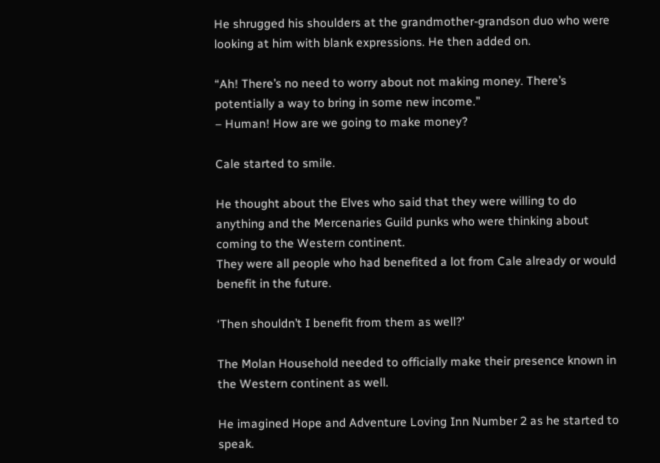He shrugged his shoulders at the grandmother-grandson duo who were looking at him with blank expressions. He then added on.

“Ah! There’s no need to worry about not making money. There’s potentially a way to bring in some new income.”
– Human! How are we going to make money?

Cale started to smile.

He thought about the Elves who said that they were willing to do anything and the Mercenaries Guild punks who were thinking about coming to the Western continent.
They were all people who had benefited a lot from Cale already or would benefit in the future.

‘Then shouldn’t I benefit from them as well?’

The Molan Household needed to officially make their presence known in the Western continent as well.

He imagined Hope and Adventure Loving Inn Number 2 as he started to speak.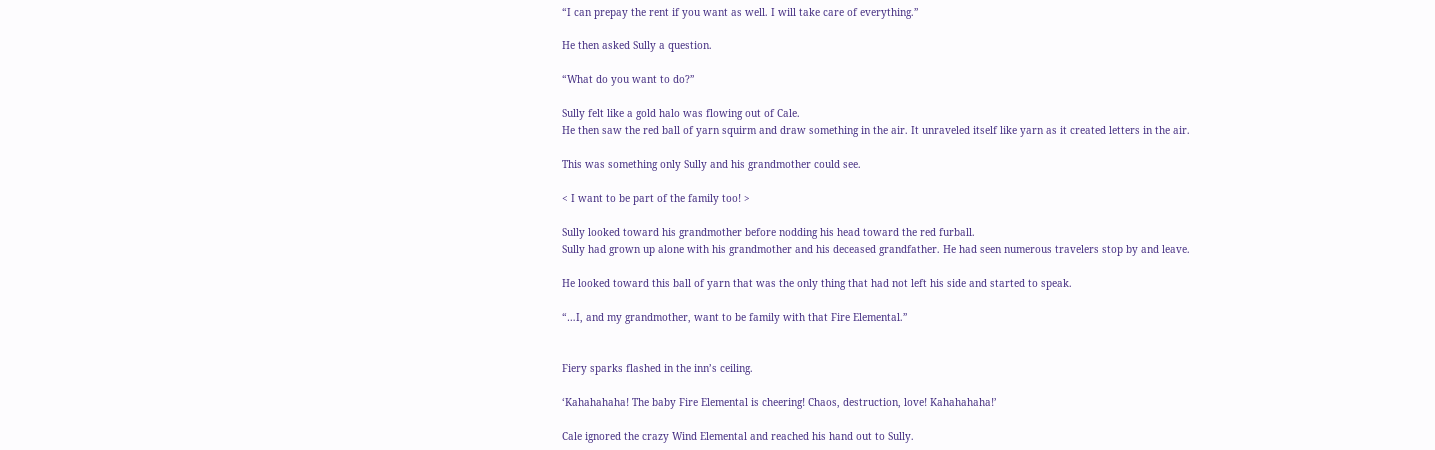“I can prepay the rent if you want as well. I will take care of everything.”

He then asked Sully a question.

“What do you want to do?”

Sully felt like a gold halo was flowing out of Cale.
He then saw the red ball of yarn squirm and draw something in the air. It unraveled itself like yarn as it created letters in the air.

This was something only Sully and his grandmother could see.

< I want to be part of the family too! >

Sully looked toward his grandmother before nodding his head toward the red furball.
Sully had grown up alone with his grandmother and his deceased grandfather. He had seen numerous travelers stop by and leave.

He looked toward this ball of yarn that was the only thing that had not left his side and started to speak.

“…I, and my grandmother, want to be family with that Fire Elemental.”


Fiery sparks flashed in the inn’s ceiling.

‘Kahahahaha! The baby Fire Elemental is cheering! Chaos, destruction, love! Kahahahaha!’

Cale ignored the crazy Wind Elemental and reached his hand out to Sully.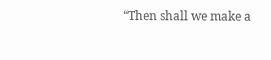“Then shall we make a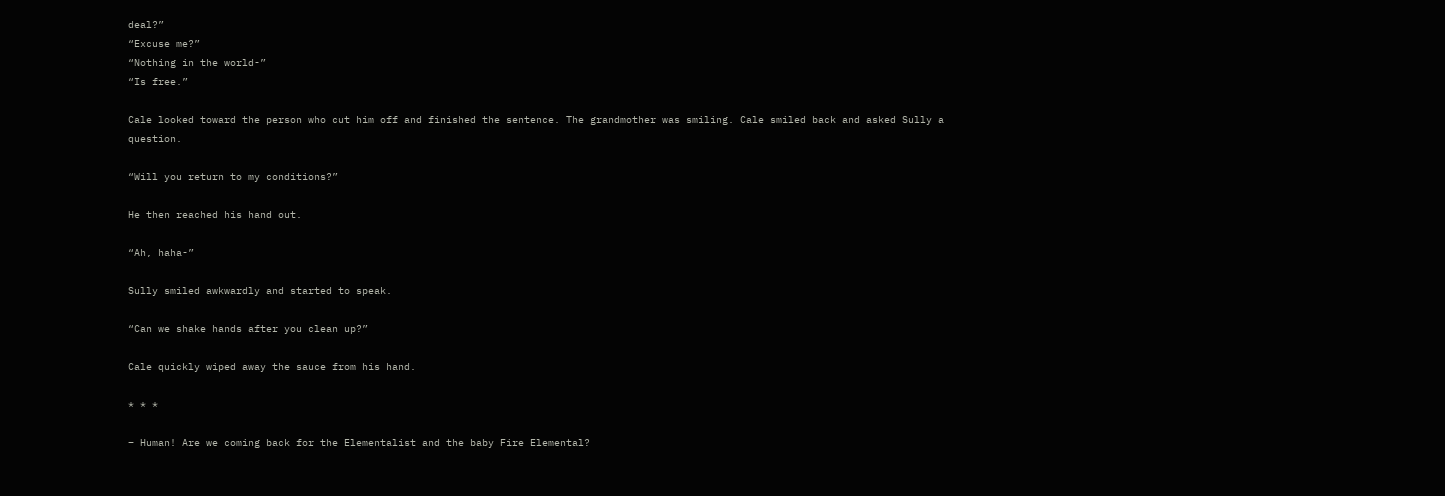deal?”
“Excuse me?”
“Nothing in the world-”
“Is free.”

Cale looked toward the person who cut him off and finished the sentence. The grandmother was smiling. Cale smiled back and asked Sully a question.

“Will you return to my conditions?”

He then reached his hand out.

“Ah, haha-”

Sully smiled awkwardly and started to speak.

“Can we shake hands after you clean up?”

Cale quickly wiped away the sauce from his hand.

* * *

– Human! Are we coming back for the Elementalist and the baby Fire Elemental?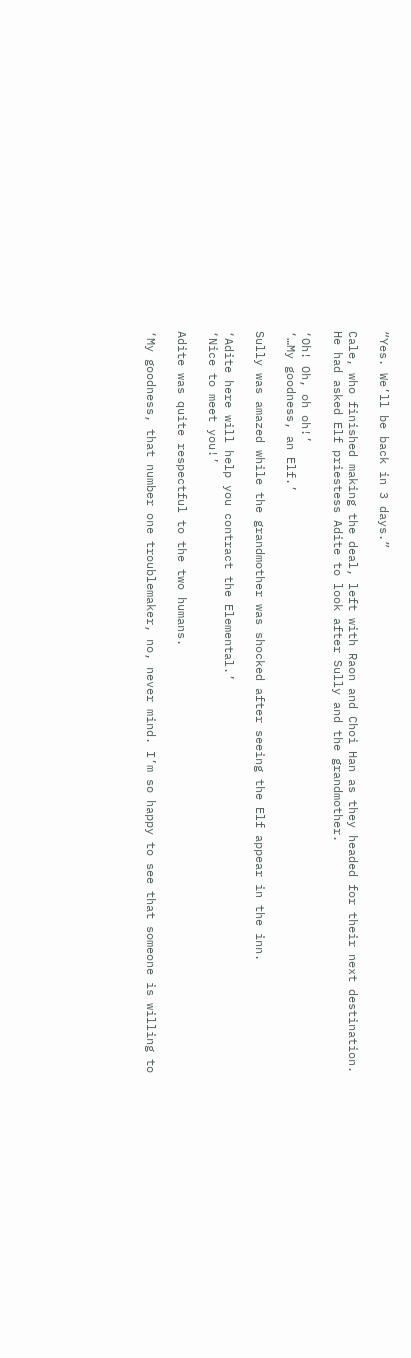“Yes. We’ll be back in 3 days.”

Cale, who finished making the deal, left with Raon and Choi Han as they headed for their next destination.
He had asked Elf priestess Adite to look after Sully and the grandmother.

‘Oh! Oh, oh oh!’
‘…My goodness, an Elf.’

Sully was amazed while the grandmother was shocked after seeing the Elf appear in the inn.

‘Adite here will help you contract the Elemental.’
‘Nice to meet you!’

Adite was quite respectful to the two humans.

‘My goodness, that number one troublemaker, no, never mind. I’m so happy to see that someone is willing to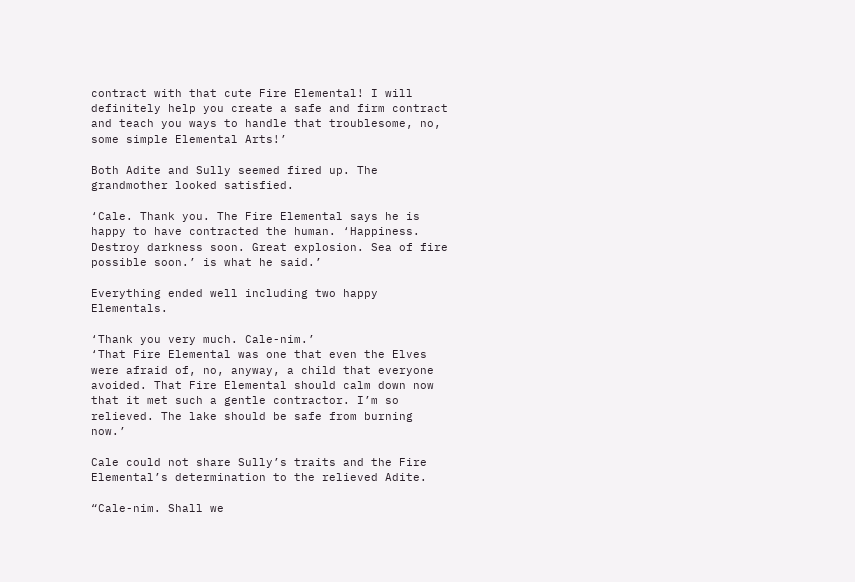contract with that cute Fire Elemental! I will definitely help you create a safe and firm contract and teach you ways to handle that troublesome, no, some simple Elemental Arts!’

Both Adite and Sully seemed fired up. The grandmother looked satisfied.

‘Cale. Thank you. The Fire Elemental says he is happy to have contracted the human. ‘Happiness. Destroy darkness soon. Great explosion. Sea of fire possible soon.’ is what he said.’

Everything ended well including two happy Elementals.

‘Thank you very much. Cale-nim.’
‘That Fire Elemental was one that even the Elves were afraid of, no, anyway, a child that everyone avoided. That Fire Elemental should calm down now that it met such a gentle contractor. I’m so relieved. The lake should be safe from burning now.’

Cale could not share Sully’s traits and the Fire Elemental’s determination to the relieved Adite.

“Cale-nim. Shall we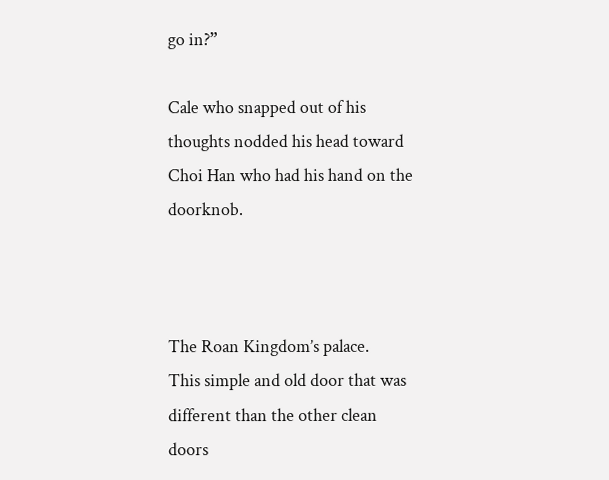go in?”

Cale who snapped out of his thoughts nodded his head toward Choi Han who had his hand on the doorknob.



The Roan Kingdom’s palace.
This simple and old door that was different than the other clean doors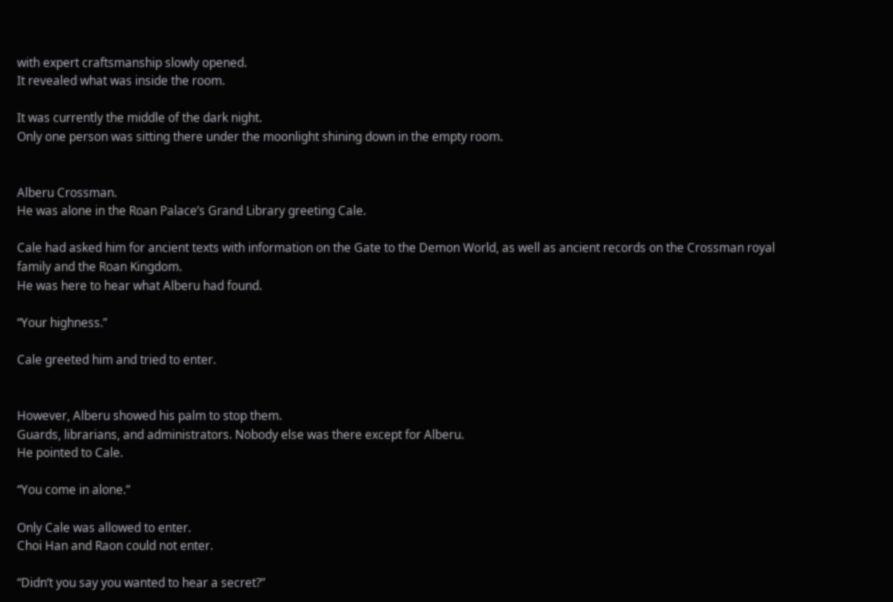with expert craftsmanship slowly opened.
It revealed what was inside the room.

It was currently the middle of the dark night.
Only one person was sitting there under the moonlight shining down in the empty room.


Alberu Crossman.
He was alone in the Roan Palace’s Grand Library greeting Cale.

Cale had asked him for ancient texts with information on the Gate to the Demon World, as well as ancient records on the Crossman royal family and the Roan Kingdom.
He was here to hear what Alberu had found.

“Your highness.”

Cale greeted him and tried to enter.


However, Alberu showed his palm to stop them.
Guards, librarians, and administrators. Nobody else was there except for Alberu.
He pointed to Cale.

“You come in alone.”

Only Cale was allowed to enter.
Choi Han and Raon could not enter.

“Didn’t you say you wanted to hear a secret?”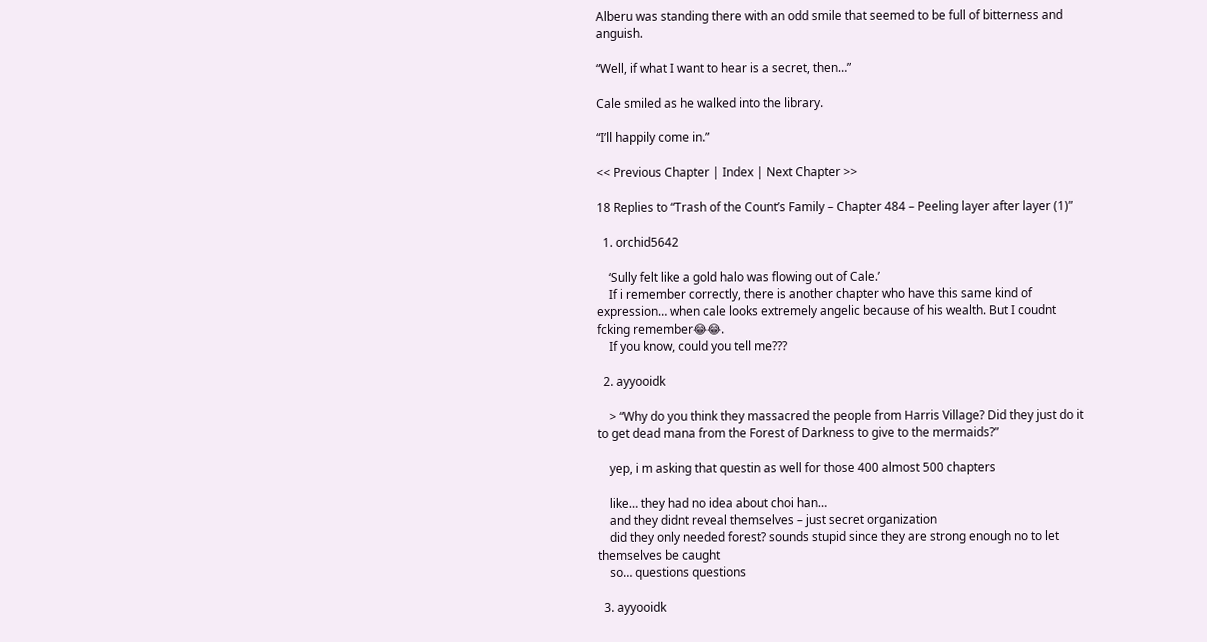Alberu was standing there with an odd smile that seemed to be full of bitterness and anguish.

“Well, if what I want to hear is a secret, then…”

Cale smiled as he walked into the library.

“I’ll happily come in.”

<< Previous Chapter | Index | Next Chapter >>

18 Replies to “Trash of the Count’s Family – Chapter 484 – Peeling layer after layer (1)”

  1. orchid5642

    ‘Sully felt like a gold halo was flowing out of Cale.’
    If i remember correctly, there is another chapter who have this same kind of expression… when cale looks extremely angelic because of his wealth. But I coudnt fcking remember😂😂.
    If you know, could you tell me???

  2. ayyooidk

    > “Why do you think they massacred the people from Harris Village? Did they just do it to get dead mana from the Forest of Darkness to give to the mermaids?”

    yep, i m asking that questin as well for those 400 almost 500 chapters

    like… they had no idea about choi han…
    and they didnt reveal themselves – just secret organization
    did they only needed forest? sounds stupid since they are strong enough no to let themselves be caught
    so… questions questions

  3. ayyooidk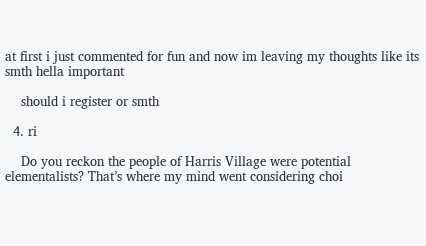at first i just commented for fun and now im leaving my thoughts like its smth hella important

    should i register or smth

  4. ri

    Do you reckon the people of Harris Village were potential elementalists? That’s where my mind went considering choi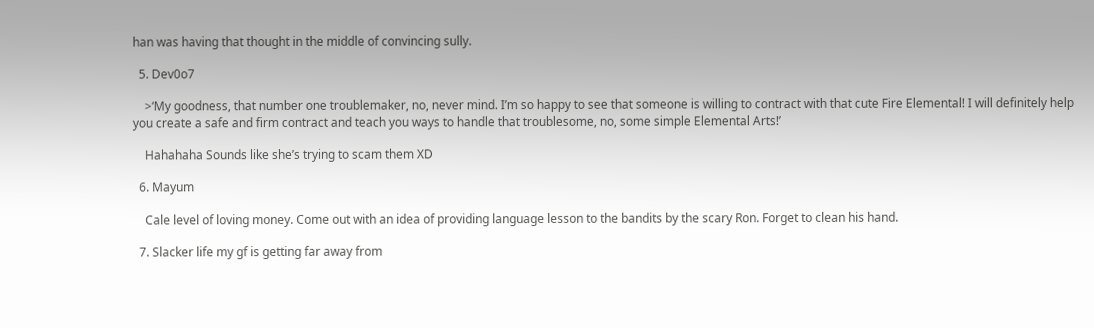han was having that thought in the middle of convincing sully.

  5. Dev0o7

    >‘My goodness, that number one troublemaker, no, never mind. I’m so happy to see that someone is willing to contract with that cute Fire Elemental! I will definitely help you create a safe and firm contract and teach you ways to handle that troublesome, no, some simple Elemental Arts!’

    Hahahaha Sounds like she’s trying to scam them XD

  6. Mayum

    Cale level of loving money. Come out with an idea of providing language lesson to the bandits by the scary Ron. Forget to clean his hand.

  7. Slacker life my gf is getting far away from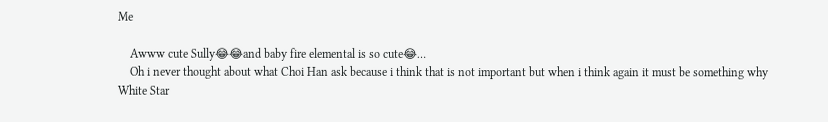Me

    Awww cute Sully😂😂and baby fire elemental is so cute😂…
    Oh i never thought about what Choi Han ask because i think that is not important but when i think again it must be something why White Star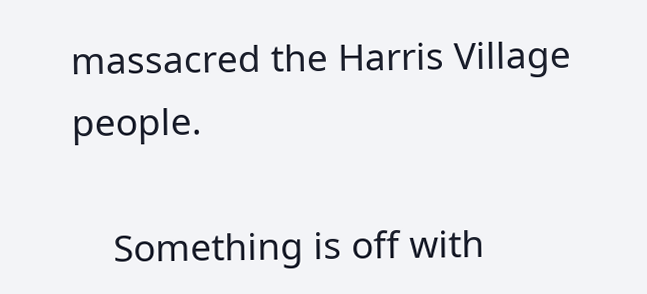massacred the Harris Village people.

    Something is off with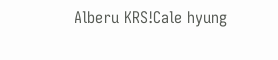Alberu KRS!Cale hyung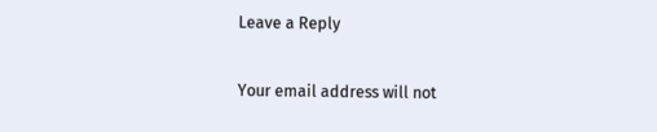Leave a Reply

Your email address will not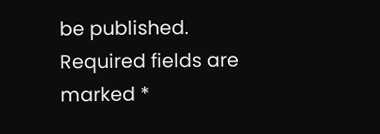be published. Required fields are marked *